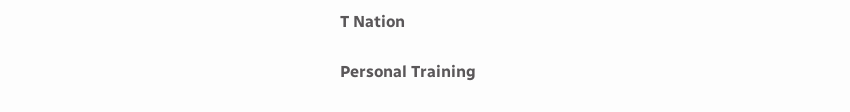T Nation

Personal Training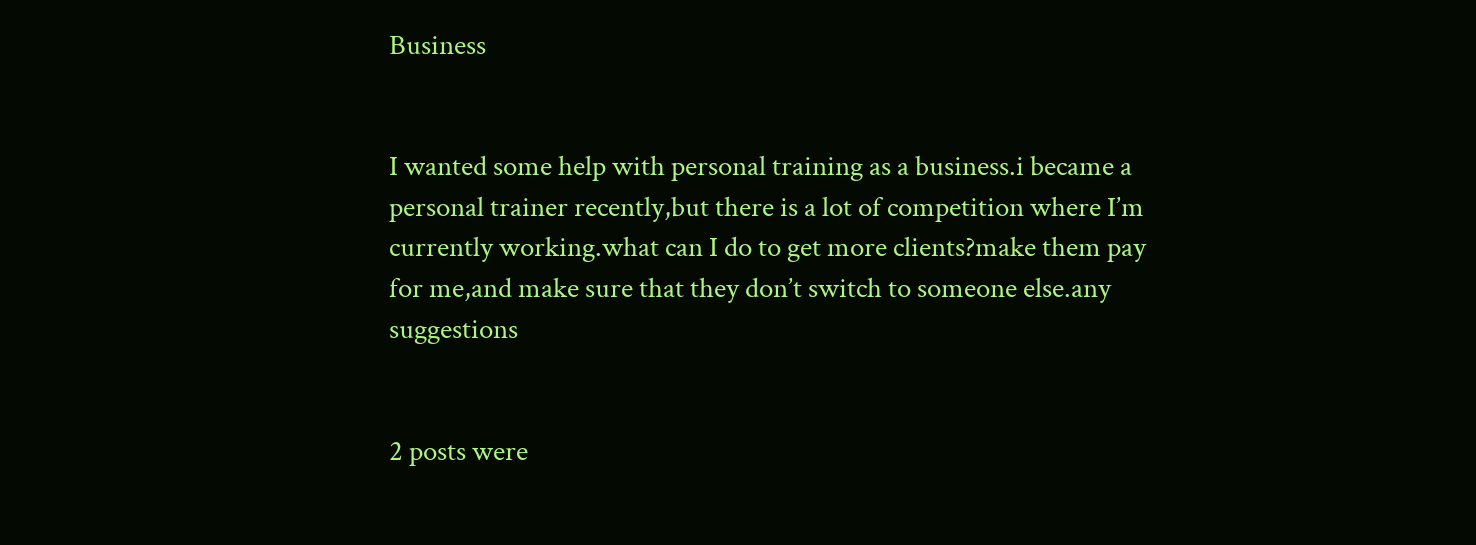Business


I wanted some help with personal training as a business.i became a personal trainer recently,but there is a lot of competition where I’m currently working.what can I do to get more clients?make them pay for me,and make sure that they don’t switch to someone else.any suggestions


2 posts were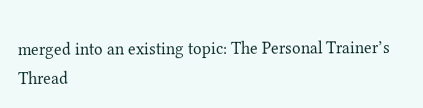merged into an existing topic: The Personal Trainer’s Thread